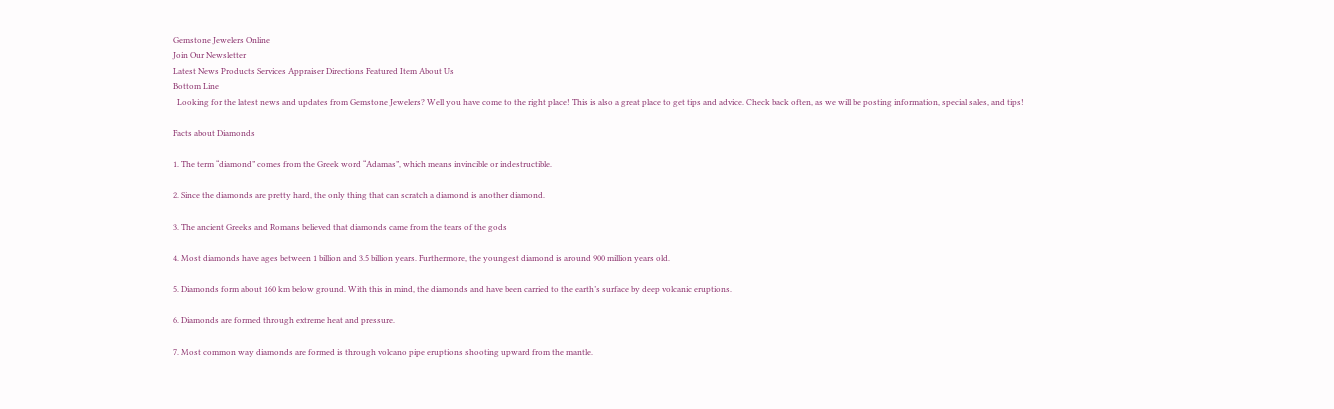Gemstone Jewelers Online
Join Our Newsletter
Latest News Products Services Appraiser Directions Featured Item About Us
Bottom Line
  Looking for the latest news and updates from Gemstone Jewelers? Well you have come to the right place! This is also a great place to get tips and advice. Check back often, as we will be posting information, special sales, and tips!

Facts about Diamonds

1. The term “diamond” comes from the Greek word “Adamas”, which means invincible or indestructible.

2. Since the diamonds are pretty hard, the only thing that can scratch a diamond is another diamond.

3. The ancient Greeks and Romans believed that diamonds came from the tears of the gods

4. Most diamonds have ages between 1 billion and 3.5 billion years. Furthermore, the youngest diamond is around 900 million years old.

5. Diamonds form about 160 km below ground. With this in mind, the diamonds and have been carried to the earth’s surface by deep volcanic eruptions.

6. Diamonds are formed through extreme heat and pressure.

7. Most common way diamonds are formed is through volcano pipe eruptions shooting upward from the mantle.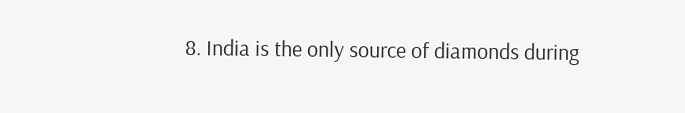8. India is the only source of diamonds during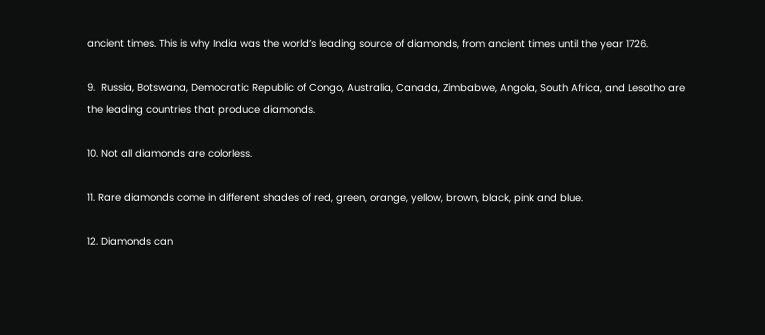ancient times. This is why India was the world’s leading source of diamonds, from ancient times until the year 1726.

9.  Russia, Botswana, Democratic Republic of Congo, Australia, Canada, Zimbabwe, Angola, South Africa, and Lesotho are the leading countries that produce diamonds.

10. Not all diamonds are colorless.

11. Rare diamonds come in different shades of red, green, orange, yellow, brown, black, pink and blue.

12. Diamonds can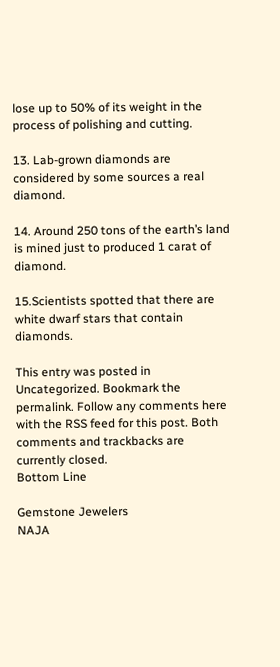lose up to 50% of its weight in the process of polishing and cutting.

13. Lab-grown diamonds are considered by some sources a real diamond.

14. Around 250 tons of the earth’s land is mined just to produced 1 carat of diamond.

15.Scientists spotted that there are white dwarf stars that contain diamonds.

This entry was posted in Uncategorized. Bookmark the permalink. Follow any comments here with the RSS feed for this post. Both comments and trackbacks are currently closed.
Bottom Line

Gemstone Jewelers
NAJA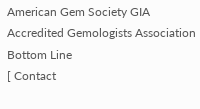American Gem Society GIA Accredited Gemologists Association
Bottom Line
[ Contact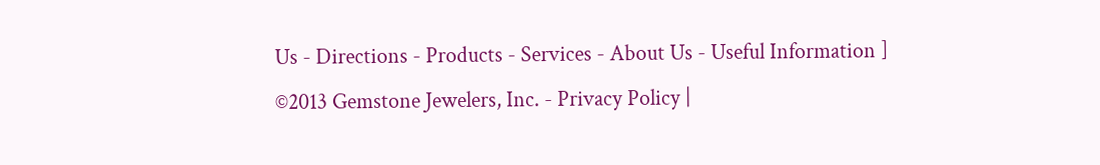Us - Directions - Products - Services - About Us - Useful Information ]
©2013 Gemstone Jewelers, Inc. - Privacy Policy |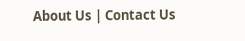About Us | Contact Us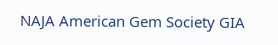NAJA American Gem Society GIA